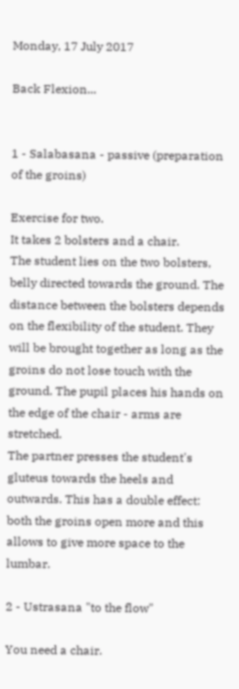Monday, 17 July 2017

Back Flexion...


1 - Salabasana - passive (preparation of the groins)

Exercise for two.
It takes 2 bolsters and a chair.
The student lies on the two bolsters, belly directed towards the ground. The distance between the bolsters depends on the flexibility of the student. They will be brought together as long as the groins do not lose touch with the ground. The pupil places his hands on the edge of the chair - arms are stretched.
The partner presses the student's gluteus towards the heels and outwards. This has a double effect: both the groins open more and this allows to give more space to the lumbar.

2 - Ustrasana "to the flow"

You need a chair.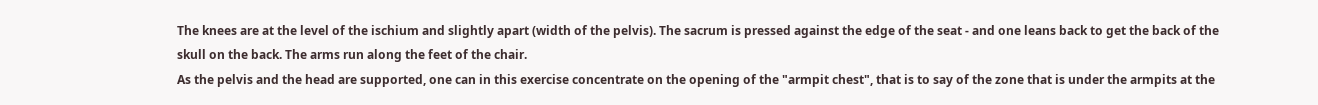The knees are at the level of the ischium and slightly apart (width of the pelvis). The sacrum is pressed against the edge of the seat - and one leans back to get the back of the skull on the back. The arms run along the feet of the chair.
As the pelvis and the head are supported, one can in this exercise concentrate on the opening of the "armpit chest", that is to say of the zone that is under the armpits at the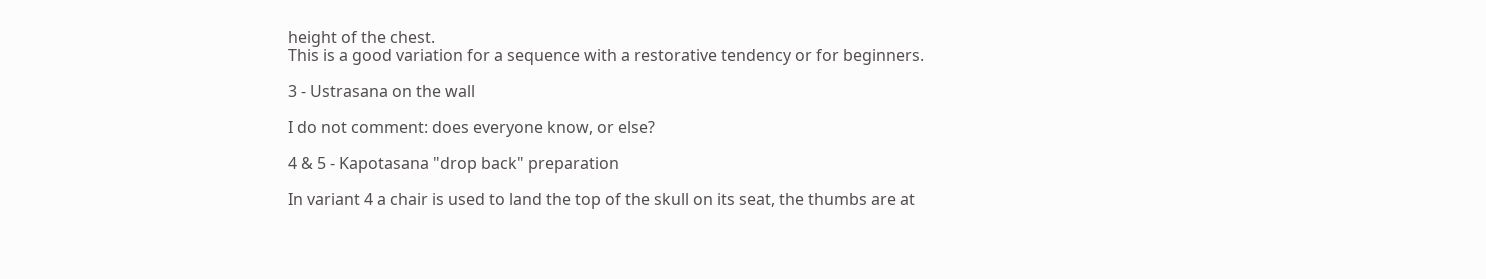height of the chest.
This is a good variation for a sequence with a restorative tendency or for beginners.

3 - Ustrasana on the wall

I do not comment: does everyone know, or else?

4 & 5 - Kapotasana "drop back" preparation

In variant 4 a chair is used to land the top of the skull on its seat, the thumbs are at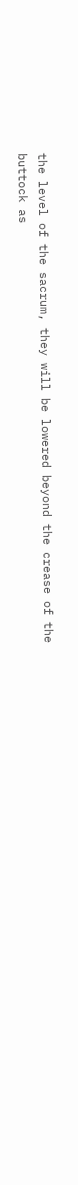the level of the sacrum, they will be lowered beyond the crease of the buttock as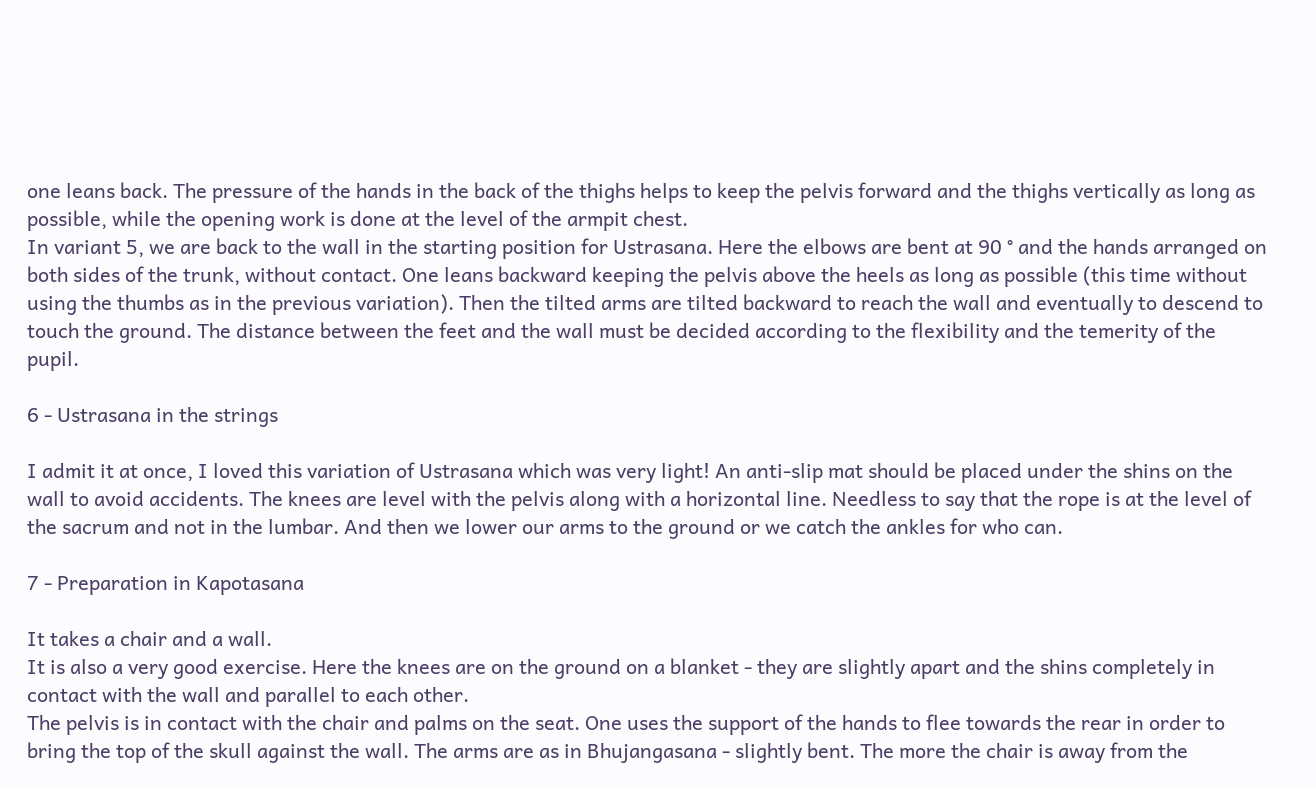one leans back. The pressure of the hands in the back of the thighs helps to keep the pelvis forward and the thighs vertically as long as possible, while the opening work is done at the level of the armpit chest.
In variant 5, we are back to the wall in the starting position for Ustrasana. Here the elbows are bent at 90 ° and the hands arranged on both sides of the trunk, without contact. One leans backward keeping the pelvis above the heels as long as possible (this time without using the thumbs as in the previous variation). Then the tilted arms are tilted backward to reach the wall and eventually to descend to touch the ground. The distance between the feet and the wall must be decided according to the flexibility and the temerity of the pupil.

6 - Ustrasana in the strings

I admit it at once, I loved this variation of Ustrasana which was very light! An anti-slip mat should be placed under the shins on the wall to avoid accidents. The knees are level with the pelvis along with a horizontal line. Needless to say that the rope is at the level of the sacrum and not in the lumbar. And then we lower our arms to the ground or we catch the ankles for who can.

7 - Preparation in Kapotasana

It takes a chair and a wall.
It is also a very good exercise. Here the knees are on the ground on a blanket - they are slightly apart and the shins completely in contact with the wall and parallel to each other.
The pelvis is in contact with the chair and palms on the seat. One uses the support of the hands to flee towards the rear in order to bring the top of the skull against the wall. The arms are as in Bhujangasana - slightly bent. The more the chair is away from the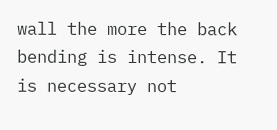wall the more the back bending is intense. It is necessary not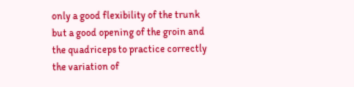only a good flexibility of the trunk but a good opening of the groin and the quadriceps to practice correctly the variation of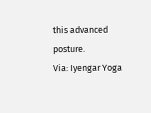this advanced posture.
Via: Iyengar Yoga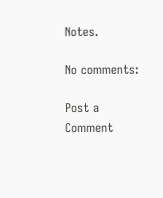Notes.

No comments:

Post a Comment